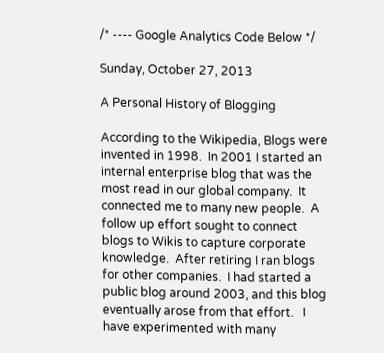/* ---- Google Analytics Code Below */

Sunday, October 27, 2013

A Personal History of Blogging

According to the Wikipedia, Blogs were invented in 1998.  In 2001 I started an internal enterprise blog that was the most read in our global company.  It connected me to many new people.  A follow up effort sought to connect blogs to Wikis to capture corporate knowledge.  After retiring I ran blogs for other companies.  I had started a public blog around 2003, and this blog eventually arose from that effort.   I have experimented with many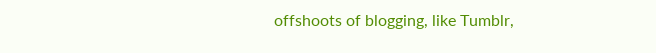offshoots of blogging, like Tumblr,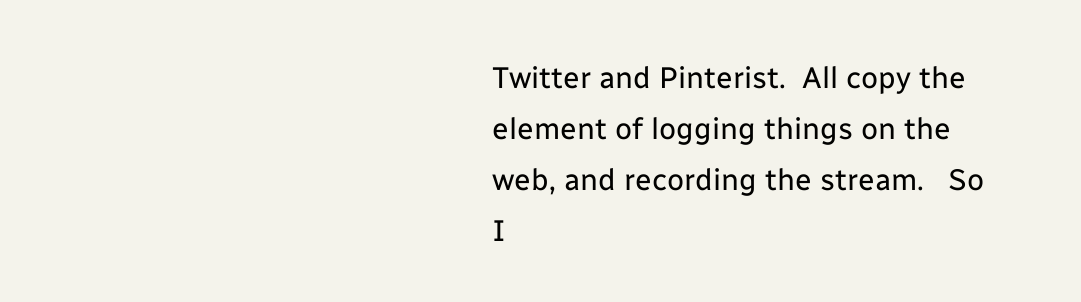Twitter and Pinterist.  All copy the element of logging things on the web, and recording the stream.   So I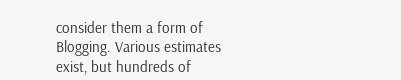consider them a form of Blogging. Various estimates exist, but hundreds of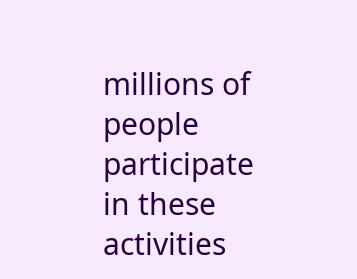millions of people participate in these activities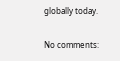globally today.

No comments: